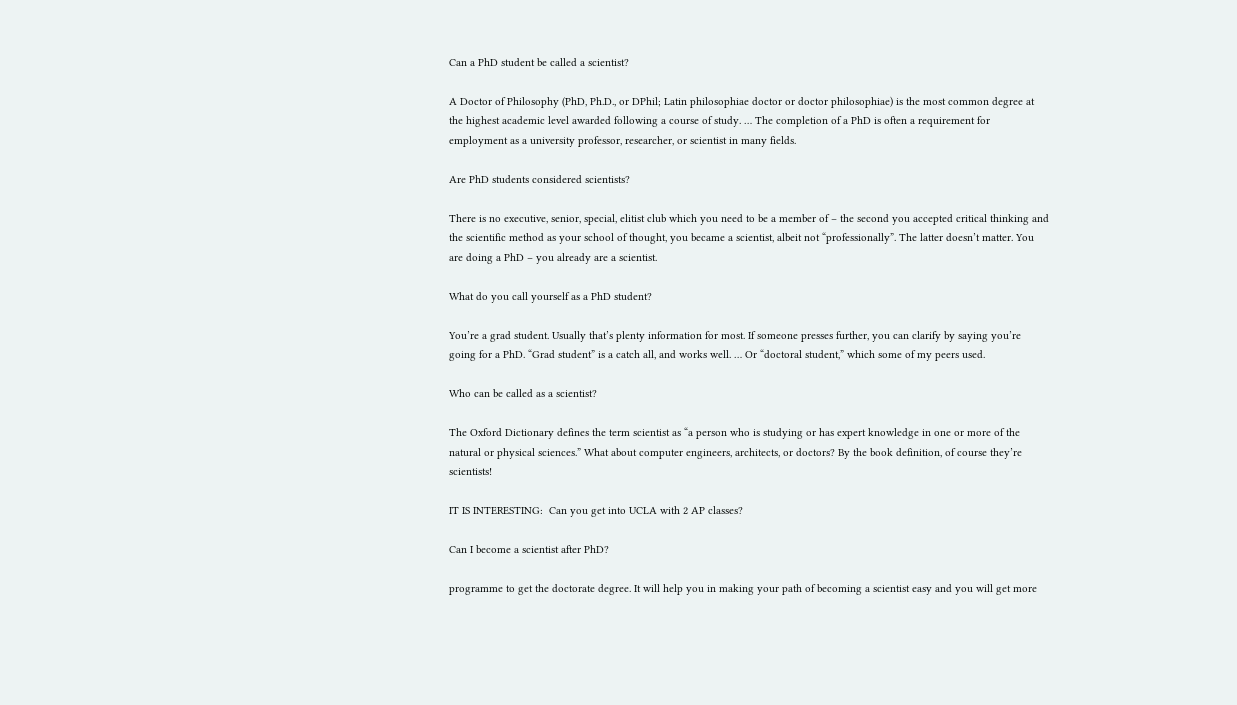Can a PhD student be called a scientist?

A Doctor of Philosophy (PhD, Ph.D., or DPhil; Latin philosophiae doctor or doctor philosophiae) is the most common degree at the highest academic level awarded following a course of study. … The completion of a PhD is often a requirement for employment as a university professor, researcher, or scientist in many fields.

Are PhD students considered scientists?

There is no executive, senior, special, elitist club which you need to be a member of – the second you accepted critical thinking and the scientific method as your school of thought, you became a scientist, albeit not “professionally”. The latter doesn’t matter. You are doing a PhD – you already are a scientist.

What do you call yourself as a PhD student?

You’re a grad student. Usually that’s plenty information for most. If someone presses further, you can clarify by saying you’re going for a PhD. “Grad student” is a catch all, and works well. … Or “doctoral student,” which some of my peers used.

Who can be called as a scientist?

The Oxford Dictionary defines the term scientist as “a person who is studying or has expert knowledge in one or more of the natural or physical sciences.” What about computer engineers, architects, or doctors? By the book definition, of course they’re scientists!

IT IS INTERESTING:  Can you get into UCLA with 2 AP classes?

Can I become a scientist after PhD?

programme to get the doctorate degree. It will help you in making your path of becoming a scientist easy and you will get more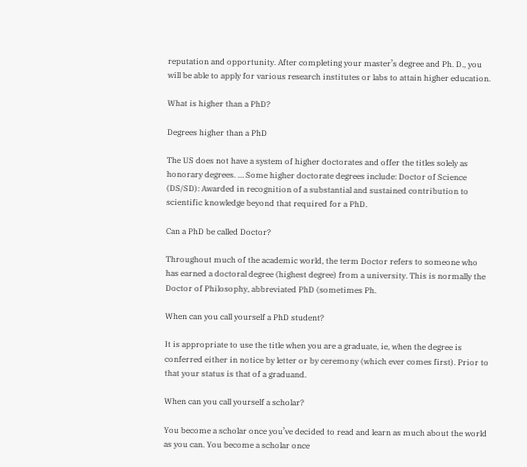reputation and opportunity. After completing your master’s degree and Ph. D., you will be able to apply for various research institutes or labs to attain higher education.

What is higher than a PhD?

Degrees higher than a PhD

The US does not have a system of higher doctorates and offer the titles solely as honorary degrees. … Some higher doctorate degrees include: Doctor of Science (DS/SD): Awarded in recognition of a substantial and sustained contribution to scientific knowledge beyond that required for a PhD.

Can a PhD be called Doctor?

Throughout much of the academic world, the term Doctor refers to someone who has earned a doctoral degree (highest degree) from a university. This is normally the Doctor of Philosophy, abbreviated PhD (sometimes Ph.

When can you call yourself a PhD student?

It is appropriate to use the title when you are a graduate, ie, when the degree is conferred either in notice by letter or by ceremony (which ever comes first). Prior to that your status is that of a graduand.

When can you call yourself a scholar?

You become a scholar once you’ve decided to read and learn as much about the world as you can. You become a scholar once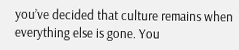you’ve decided that culture remains when everything else is gone. You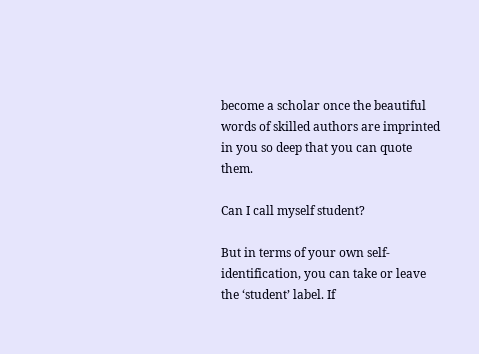become a scholar once the beautiful words of skilled authors are imprinted in you so deep that you can quote them.

Can I call myself student?

But in terms of your own self-identification, you can take or leave the ‘student’ label. If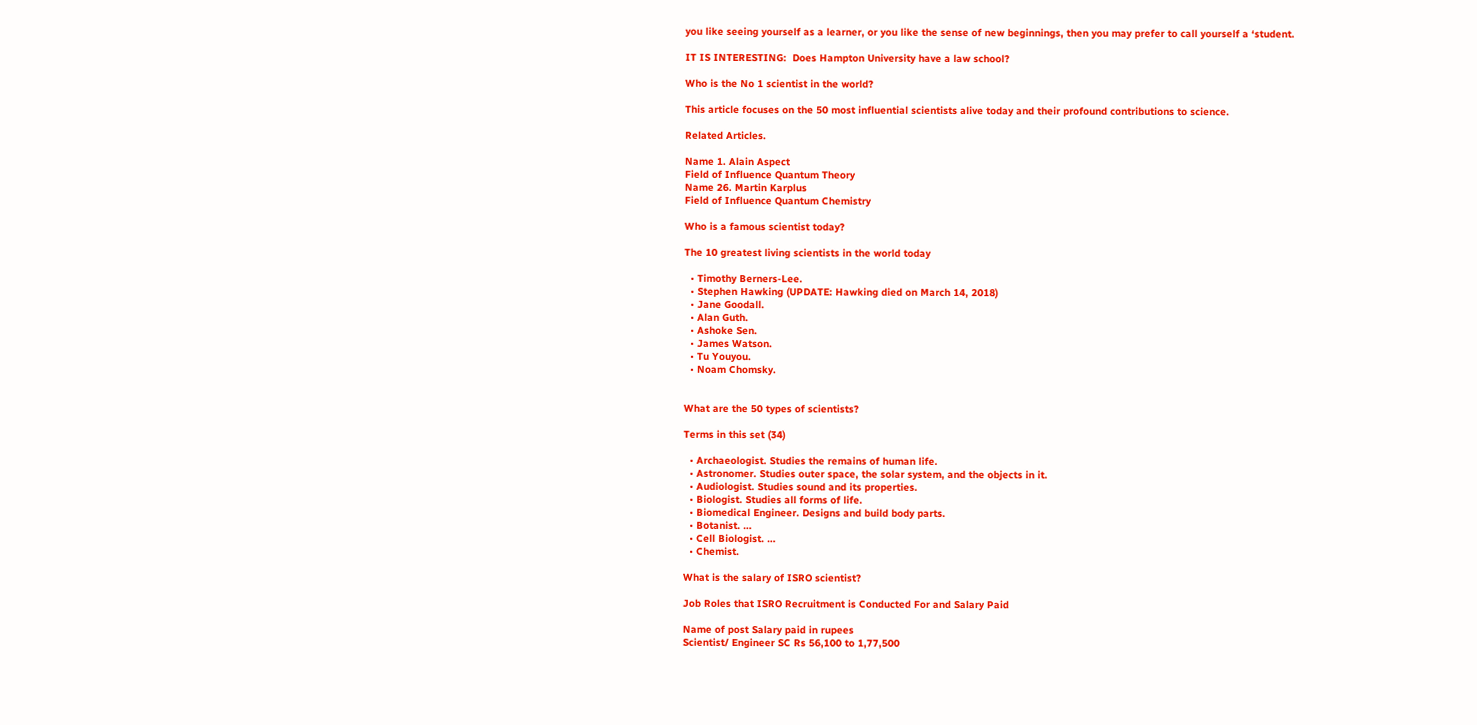you like seeing yourself as a learner, or you like the sense of new beginnings, then you may prefer to call yourself a ‘student.

IT IS INTERESTING:  Does Hampton University have a law school?

Who is the No 1 scientist in the world?

This article focuses on the 50 most influential scientists alive today and their profound contributions to science.

Related Articles.

Name 1. Alain Aspect
Field of Influence Quantum Theory
Name 26. Martin Karplus
Field of Influence Quantum Chemistry

Who is a famous scientist today?

The 10 greatest living scientists in the world today

  • Timothy Berners-Lee.
  • Stephen Hawking (UPDATE: Hawking died on March 14, 2018)
  • Jane Goodall.
  • Alan Guth.
  • Ashoke Sen.
  • James Watson.
  • Tu Youyou.
  • Noam Chomsky.


What are the 50 types of scientists?

Terms in this set (34)

  • Archaeologist. Studies the remains of human life.
  • Astronomer. Studies outer space, the solar system, and the objects in it.
  • Audiologist. Studies sound and its properties.
  • Biologist. Studies all forms of life.
  • Biomedical Engineer. Designs and build body parts.
  • Botanist. …
  • Cell Biologist. …
  • Chemist.

What is the salary of ISRO scientist?

Job Roles that ISRO Recruitment is Conducted For and Salary Paid

Name of post Salary paid in rupees
Scientist/ Engineer SC Rs 56,100 to 1,77,500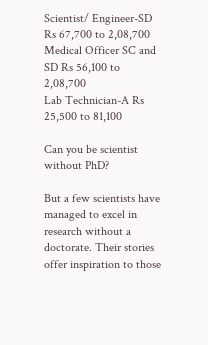Scientist/ Engineer-SD Rs 67,700 to 2,08,700
Medical Officer SC and SD Rs 56,100 to 2,08,700
Lab Technician-A Rs 25,500 to 81,100

Can you be scientist without PhD?

But a few scientists have managed to excel in research without a doctorate. Their stories offer inspiration to those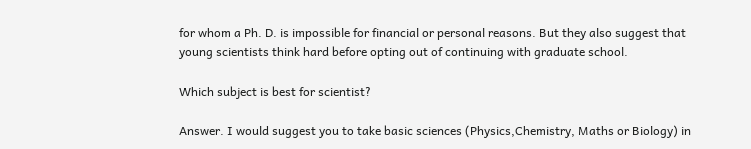for whom a Ph. D. is impossible for financial or personal reasons. But they also suggest that young scientists think hard before opting out of continuing with graduate school.

Which subject is best for scientist?

Answer. I would suggest you to take basic sciences (Physics,Chemistry, Maths or Biology) in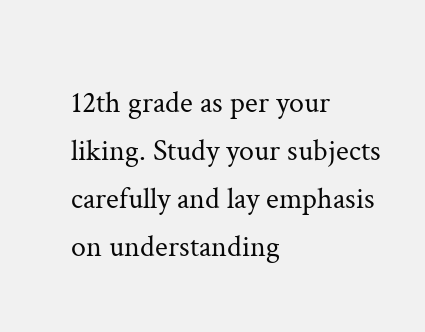12th grade as per your liking. Study your subjects carefully and lay emphasis on understanding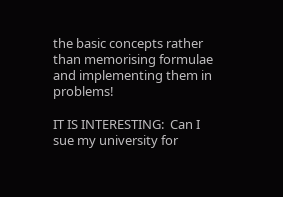the basic concepts rather than memorising formulae and implementing them in problems!

IT IS INTERESTING:  Can I sue my university for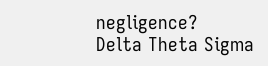negligence?
Delta Theta Sigma